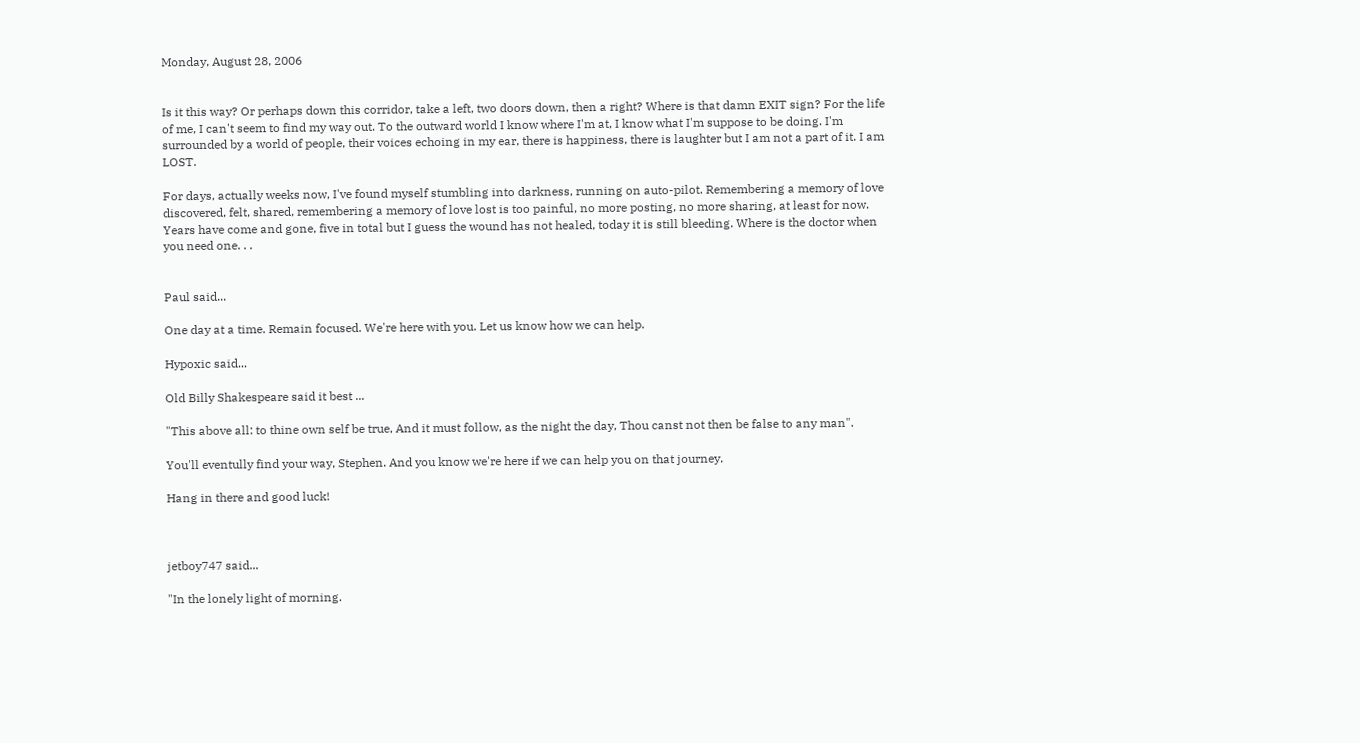Monday, August 28, 2006


Is it this way? Or perhaps down this corridor, take a left, two doors down, then a right? Where is that damn EXIT sign? For the life of me, I can't seem to find my way out. To the outward world I know where I'm at, I know what I'm suppose to be doing. I'm surrounded by a world of people, their voices echoing in my ear, there is happiness, there is laughter but I am not a part of it. I am LOST.

For days, actually weeks now, I've found myself stumbling into darkness, running on auto-pilot. Remembering a memory of love discovered, felt, shared, remembering a memory of love lost is too painful, no more posting, no more sharing, at least for now. Years have come and gone, five in total but I guess the wound has not healed, today it is still bleeding. Where is the doctor when you need one. . .


Paul said...

One day at a time. Remain focused. We're here with you. Let us know how we can help.

Hypoxic said...

Old Billy Shakespeare said it best ...

"This above all: to thine own self be true, And it must follow, as the night the day, Thou canst not then be false to any man".

You'll eventully find your way, Stephen. And you know we're here if we can help you on that journey.

Hang in there and good luck!



jetboy747 said...

"In the lonely light of morning.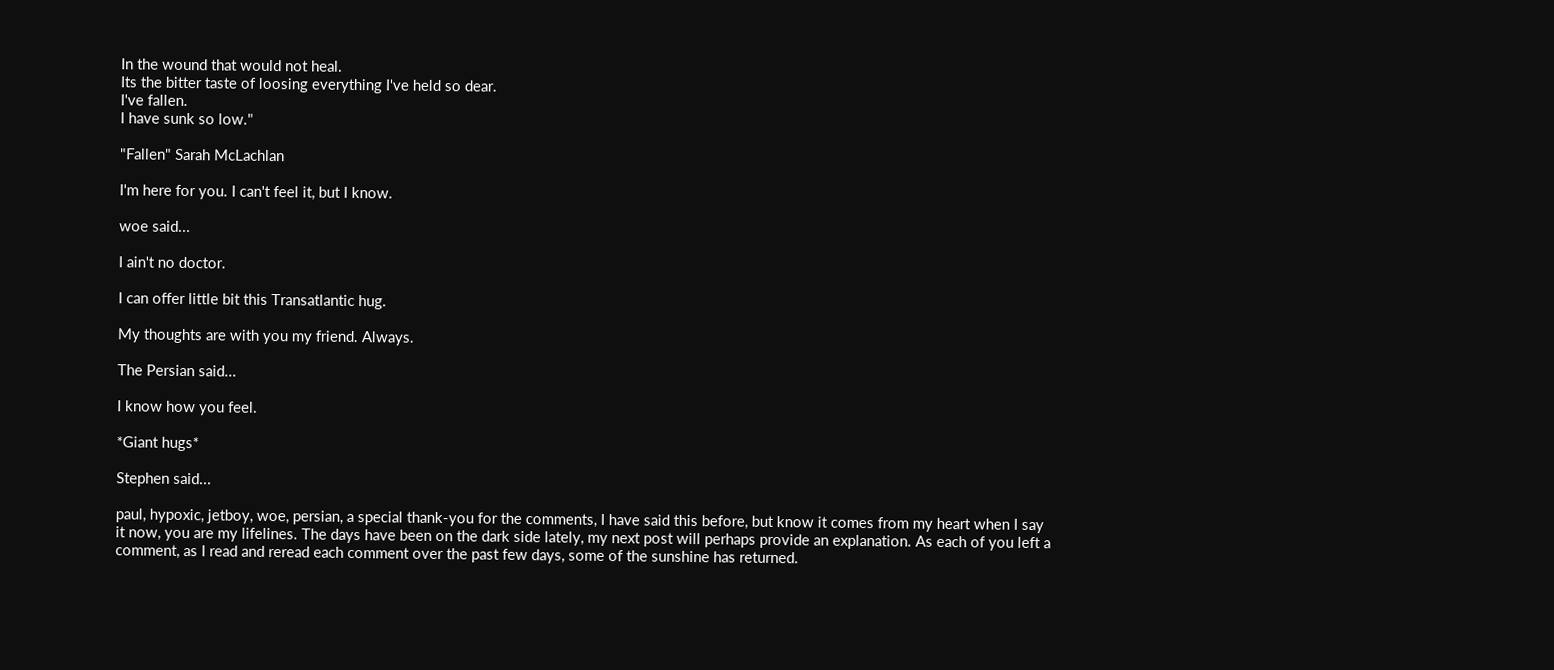In the wound that would not heal.
Its the bitter taste of loosing everything I've held so dear.
I've fallen.
I have sunk so low."

"Fallen" Sarah McLachlan

I'm here for you. I can't feel it, but I know.

woe said...

I ain't no doctor.

I can offer little bit this Transatlantic hug.

My thoughts are with you my friend. Always.

The Persian said...

I know how you feel.

*Giant hugs*

Stephen said...

paul, hypoxic, jetboy, woe, persian, a special thank-you for the comments, I have said this before, but know it comes from my heart when I say it now, you are my lifelines. The days have been on the dark side lately, my next post will perhaps provide an explanation. As each of you left a comment, as I read and reread each comment over the past few days, some of the sunshine has returned.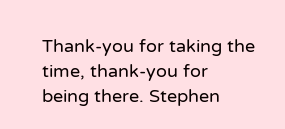Thank-you for taking the time, thank-you for being there. Stephen